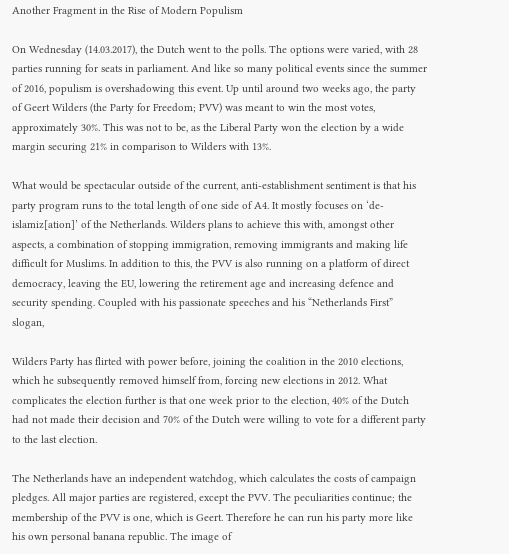Another Fragment in the Rise of Modern Populism

On Wednesday (14.03.2017), the Dutch went to the polls. The options were varied, with 28 parties running for seats in parliament. And like so many political events since the summer of 2016, populism is overshadowing this event. Up until around two weeks ago, the party of Geert Wilders (the Party for Freedom; PVV) was meant to win the most votes, approximately 30%. This was not to be, as the Liberal Party won the election by a wide margin securing 21% in comparison to Wilders with 13%.

What would be spectacular outside of the current, anti-establishment sentiment is that his party program runs to the total length of one side of A4. It mostly focuses on ‘de-islamiz[ation]’ of the Netherlands. Wilders plans to achieve this with, amongst other aspects, a combination of stopping immigration, removing immigrants and making life difficult for Muslims. In addition to this, the PVV is also running on a platform of direct democracy, leaving the EU, lowering the retirement age and increasing defence and security spending. Coupled with his passionate speeches and his “Netherlands First” slogan,

Wilders Party has flirted with power before, joining the coalition in the 2010 elections, which he subsequently removed himself from, forcing new elections in 2012. What complicates the election further is that one week prior to the election, 40% of the Dutch had not made their decision and 70% of the Dutch were willing to vote for a different party to the last election.

The Netherlands have an independent watchdog, which calculates the costs of campaign pledges. All major parties are registered, except the PVV. The peculiarities continue; the membership of the PVV is one, which is Geert. Therefore he can run his party more like his own personal banana republic. The image of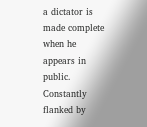a dictator is made complete when he appears in public. Constantly flanked by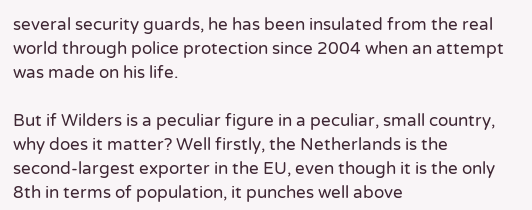several security guards, he has been insulated from the real world through police protection since 2004 when an attempt was made on his life.

But if Wilders is a peculiar figure in a peculiar, small country, why does it matter? Well firstly, the Netherlands is the second-largest exporter in the EU, even though it is the only 8th in terms of population, it punches well above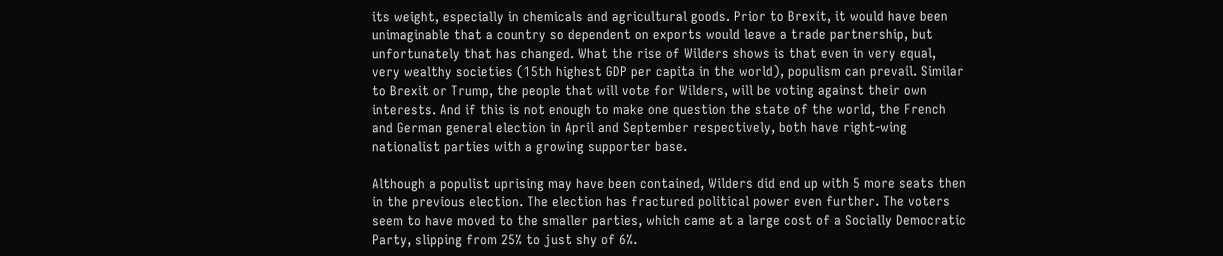its weight, especially in chemicals and agricultural goods. Prior to Brexit, it would have been unimaginable that a country so dependent on exports would leave a trade partnership, but unfortunately that has changed. What the rise of Wilders shows is that even in very equal, very wealthy societies (15th highest GDP per capita in the world), populism can prevail. Similar to Brexit or Trump, the people that will vote for Wilders, will be voting against their own interests. And if this is not enough to make one question the state of the world, the French and German general election in April and September respectively, both have right-wing nationalist parties with a growing supporter base.

Although a populist uprising may have been contained, Wilders did end up with 5 more seats then in the previous election. The election has fractured political power even further. The voters seem to have moved to the smaller parties, which came at a large cost of a Socially Democratic Party, slipping from 25% to just shy of 6%.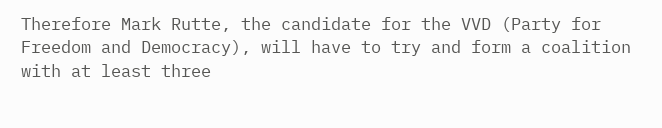Therefore Mark Rutte, the candidate for the VVD (Party for Freedom and Democracy), will have to try and form a coalition with at least three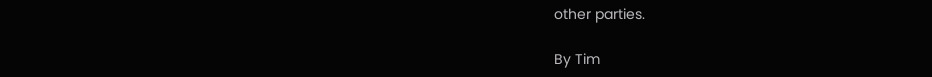other parties.

By Tim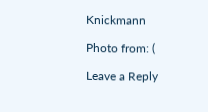Knickmann

Photo from: (

Leave a Reply